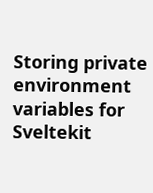Storing private environment variables for Sveltekit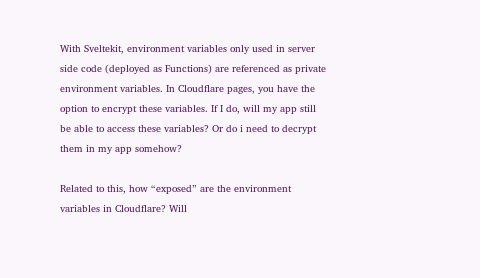With Sveltekit, environment variables only used in server side code (deployed as Functions) are referenced as private environment variables. In Cloudflare pages, you have the option to encrypt these variables. If I do, will my app still be able to access these variables? Or do i need to decrypt them in my app somehow?

Related to this, how “exposed” are the environment variables in Cloudflare? Will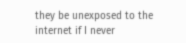they be unexposed to the internet if I never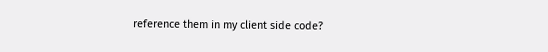reference them in my client side code?